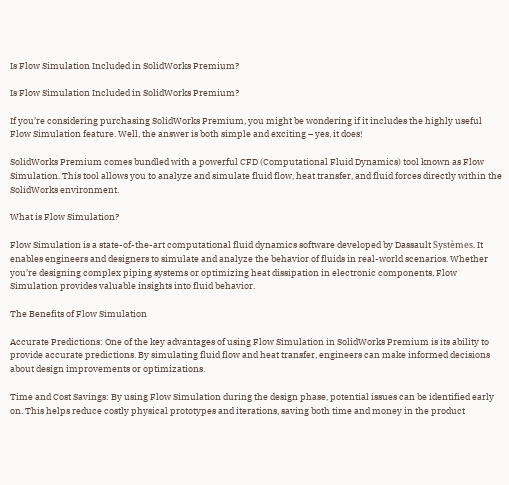Is Flow Simulation Included in SolidWorks Premium?

Is Flow Simulation Included in SolidWorks Premium?

If you’re considering purchasing SolidWorks Premium, you might be wondering if it includes the highly useful Flow Simulation feature. Well, the answer is both simple and exciting – yes, it does!

SolidWorks Premium comes bundled with a powerful CFD (Computational Fluid Dynamics) tool known as Flow Simulation. This tool allows you to analyze and simulate fluid flow, heat transfer, and fluid forces directly within the SolidWorks environment.

What is Flow Simulation?

Flow Simulation is a state-of-the-art computational fluid dynamics software developed by Dassault Systèmes. It enables engineers and designers to simulate and analyze the behavior of fluids in real-world scenarios. Whether you’re designing complex piping systems or optimizing heat dissipation in electronic components, Flow Simulation provides valuable insights into fluid behavior.

The Benefits of Flow Simulation

Accurate Predictions: One of the key advantages of using Flow Simulation in SolidWorks Premium is its ability to provide accurate predictions. By simulating fluid flow and heat transfer, engineers can make informed decisions about design improvements or optimizations.

Time and Cost Savings: By using Flow Simulation during the design phase, potential issues can be identified early on. This helps reduce costly physical prototypes and iterations, saving both time and money in the product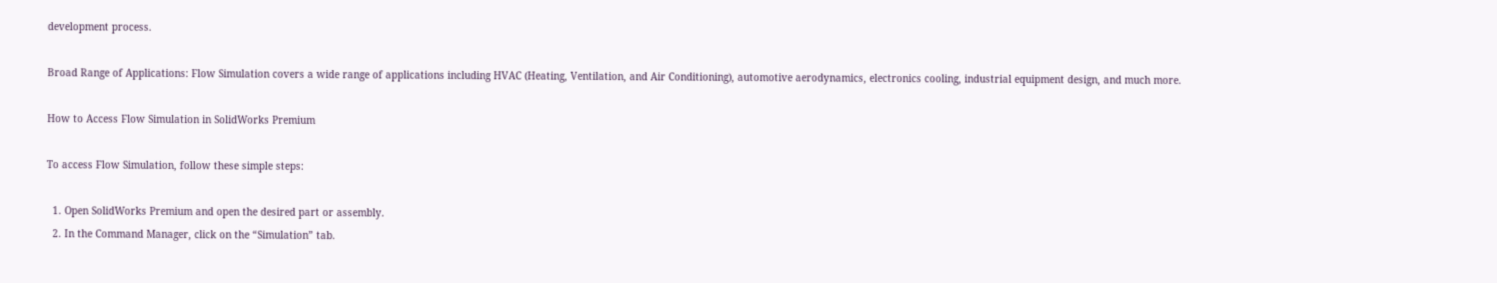development process.

Broad Range of Applications: Flow Simulation covers a wide range of applications including HVAC (Heating, Ventilation, and Air Conditioning), automotive aerodynamics, electronics cooling, industrial equipment design, and much more.

How to Access Flow Simulation in SolidWorks Premium

To access Flow Simulation, follow these simple steps:

  1. Open SolidWorks Premium and open the desired part or assembly.
  2. In the Command Manager, click on the “Simulation” tab.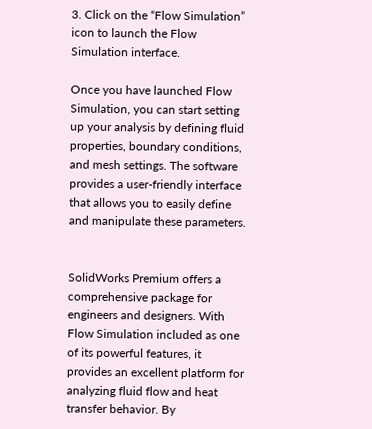3. Click on the “Flow Simulation” icon to launch the Flow Simulation interface.

Once you have launched Flow Simulation, you can start setting up your analysis by defining fluid properties, boundary conditions, and mesh settings. The software provides a user-friendly interface that allows you to easily define and manipulate these parameters.


SolidWorks Premium offers a comprehensive package for engineers and designers. With Flow Simulation included as one of its powerful features, it provides an excellent platform for analyzing fluid flow and heat transfer behavior. By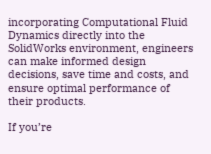incorporating Computational Fluid Dynamics directly into the SolidWorks environment, engineers can make informed design decisions, save time and costs, and ensure optimal performance of their products.

If you’re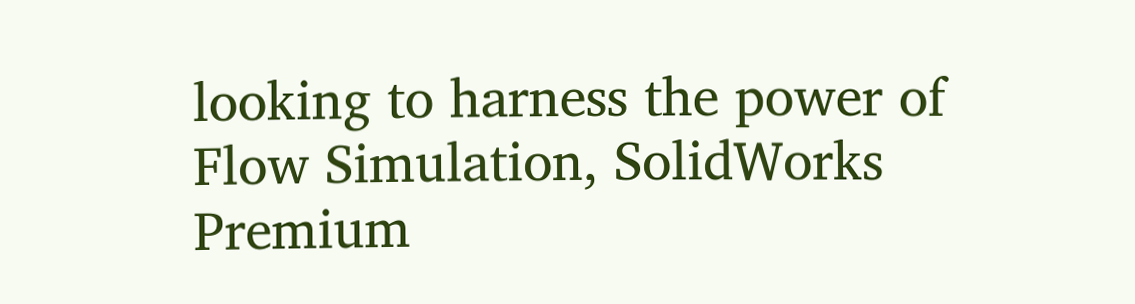looking to harness the power of Flow Simulation, SolidWorks Premium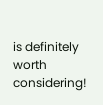is definitely worth considering!